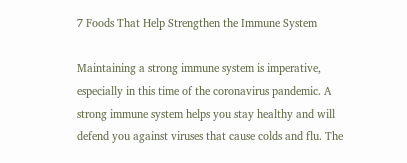7 Foods That Help Strengthen the Immune System

Maintaining a strong immune system is imperative, especially in this time of the coronavirus pandemic. A strong immune system helps you stay healthy and will defend you against viruses that cause colds and flu. The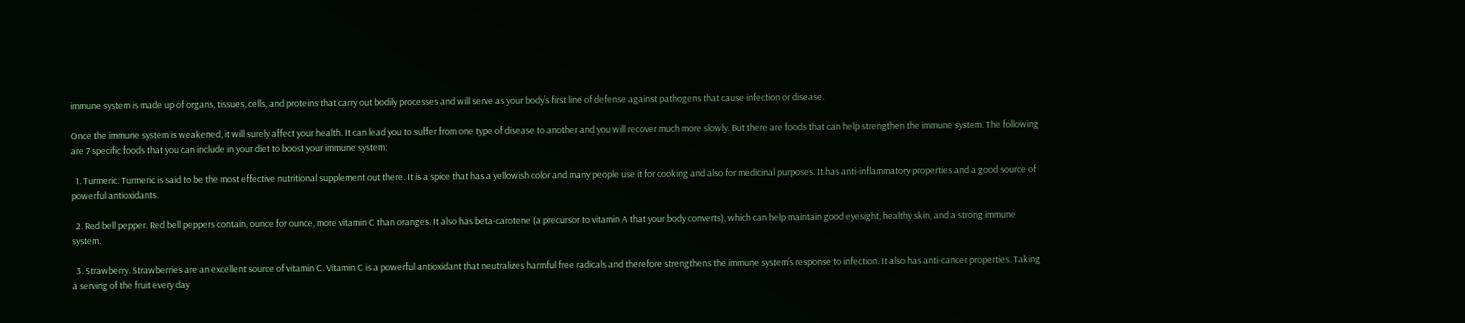immune system is made up of organs, tissues, cells, and proteins that carry out bodily processes and will serve as your body’s first line of defense against pathogens that cause infection or disease.

Once the immune system is weakened, it will surely affect your health. It can lead you to suffer from one type of disease to another and you will recover much more slowly. But there are foods that can help strengthen the immune system. The following are 7 specific foods that you can include in your diet to boost your immune system:

  1. Turmeric. Turmeric is said to be the most effective nutritional supplement out there. It is a spice that has a yellowish color and many people use it for cooking and also for medicinal purposes. It has anti-inflammatory properties and a good source of powerful antioxidants.

  2. Red bell pepper. Red bell peppers contain, ounce for ounce, more vitamin C than oranges. It also has beta-carotene (a precursor to vitamin A that your body converts), which can help maintain good eyesight, healthy skin, and a strong immune system.

  3. Strawberry. Strawberries are an excellent source of vitamin C. Vitamin C is a powerful antioxidant that neutralizes harmful free radicals and therefore strengthens the immune system’s response to infection. It also has anti-cancer properties. Taking a serving of the fruit every day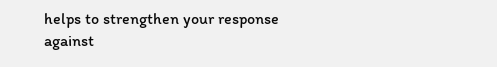helps to strengthen your response against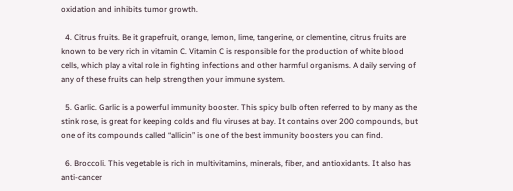oxidation and inhibits tumor growth.

  4. Citrus fruits. Be it grapefruit, orange, lemon, lime, tangerine, or clementine, citrus fruits are known to be very rich in vitamin C. Vitamin C is responsible for the production of white blood cells, which play a vital role in fighting infections and other harmful organisms. A daily serving of any of these fruits can help strengthen your immune system.

  5. Garlic. Garlic is a powerful immunity booster. This spicy bulb often referred to by many as the stink rose, is great for keeping colds and flu viruses at bay. It contains over 200 compounds, but one of its compounds called “allicin” is one of the best immunity boosters you can find.

  6. Broccoli. This vegetable is rich in multivitamins, minerals, fiber, and antioxidants. It also has anti-cancer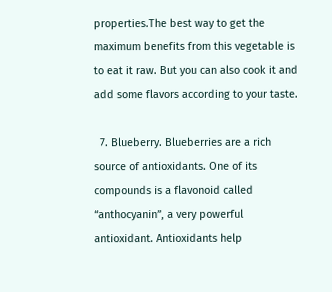properties.The best way to get the maximum benefits from this vegetable is to eat it raw. But you can also cook it and add some flavors according to your taste.

  7. Blueberry. Blueberries are a rich source of antioxidants. One of its compounds is a flavonoid called “anthocyanin”, a very powerful antioxidant. Antioxidants help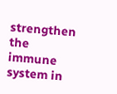strengthen the immune system in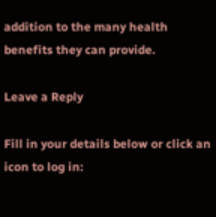addition to the many health benefits they can provide.

Leave a Reply

Fill in your details below or click an icon to log in: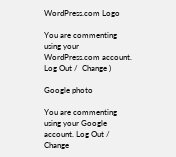WordPress.com Logo

You are commenting using your WordPress.com account. Log Out /  Change )

Google photo

You are commenting using your Google account. Log Out /  Change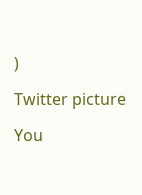)

Twitter picture

You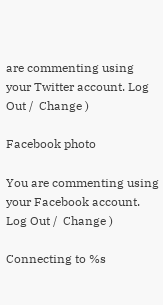are commenting using your Twitter account. Log Out /  Change )

Facebook photo

You are commenting using your Facebook account. Log Out /  Change )

Connecting to %s